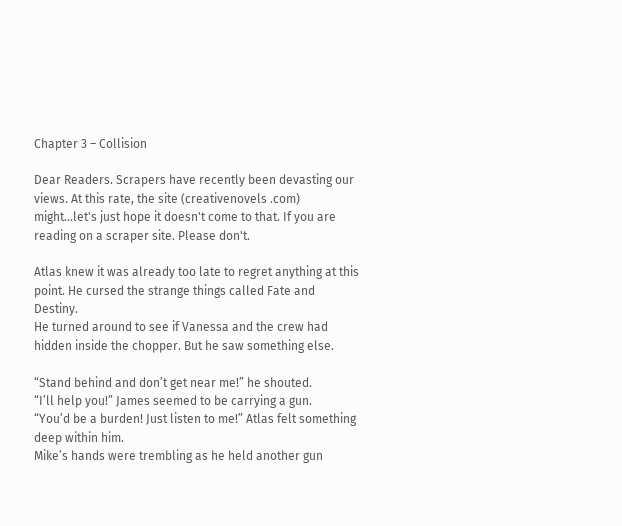Chapter 3 – Collision

Dear Readers. Scrapers have recently been devasting our views. At this rate, the site (creativenovels .com) might...let's just hope it doesn't come to that. If you are reading on a scraper site. Please don't.

Atlas knew it was already too late to regret anything at this point. He cursed the strange things called Fate and Destiny.
He turned around to see if Vanessa and the crew had hidden inside the chopper. But he saw something else.

“Stand behind and don’t get near me!” he shouted.
“I’ll help you!” James seemed to be carrying a gun.
“You’d be a burden! Just listen to me!” Atlas felt something deep within him.
Mike’s hands were trembling as he held another gun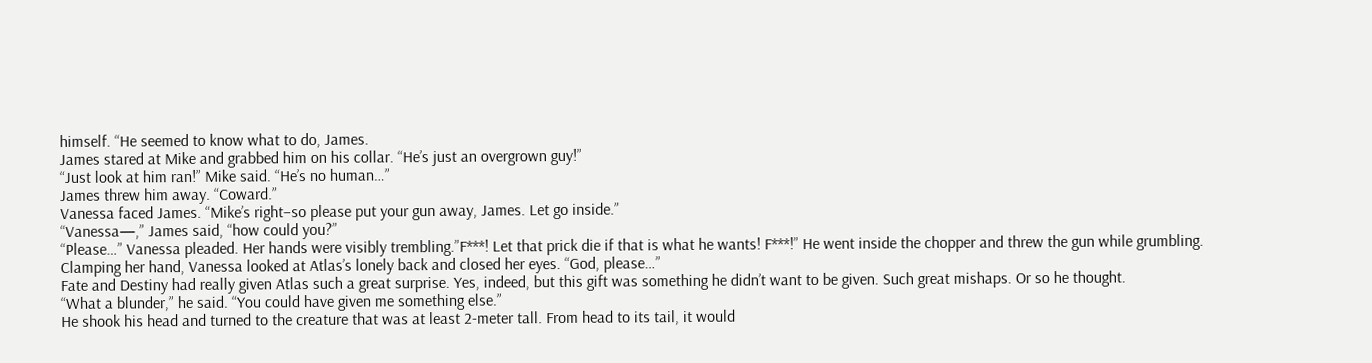himself. “He seemed to know what to do, James.
James stared at Mike and grabbed him on his collar. “He’s just an overgrown guy!”
“Just look at him ran!” Mike said. “He’s no human…”
James threw him away. “Coward.”
Vanessa faced James. “Mike’s right–so please put your gun away, James. Let go inside.”
“Vanessa—,” James said, “how could you?”
“Please…” Vanessa pleaded. Her hands were visibly trembling.”F***! Let that prick die if that is what he wants! F***!” He went inside the chopper and threw the gun while grumbling.
Clamping her hand, Vanessa looked at Atlas’s lonely back and closed her eyes. “God, please…”
Fate and Destiny had really given Atlas such a great surprise. Yes, indeed, but this gift was something he didn’t want to be given. Such great mishaps. Or so he thought.
“What a blunder,” he said. “You could have given me something else.”
He shook his head and turned to the creature that was at least 2-meter tall. From head to its tail, it would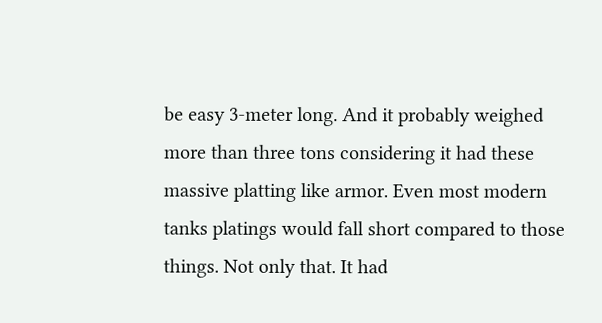be easy 3-meter long. And it probably weighed more than three tons considering it had these massive platting like armor. Even most modern tanks platings would fall short compared to those things. Not only that. It had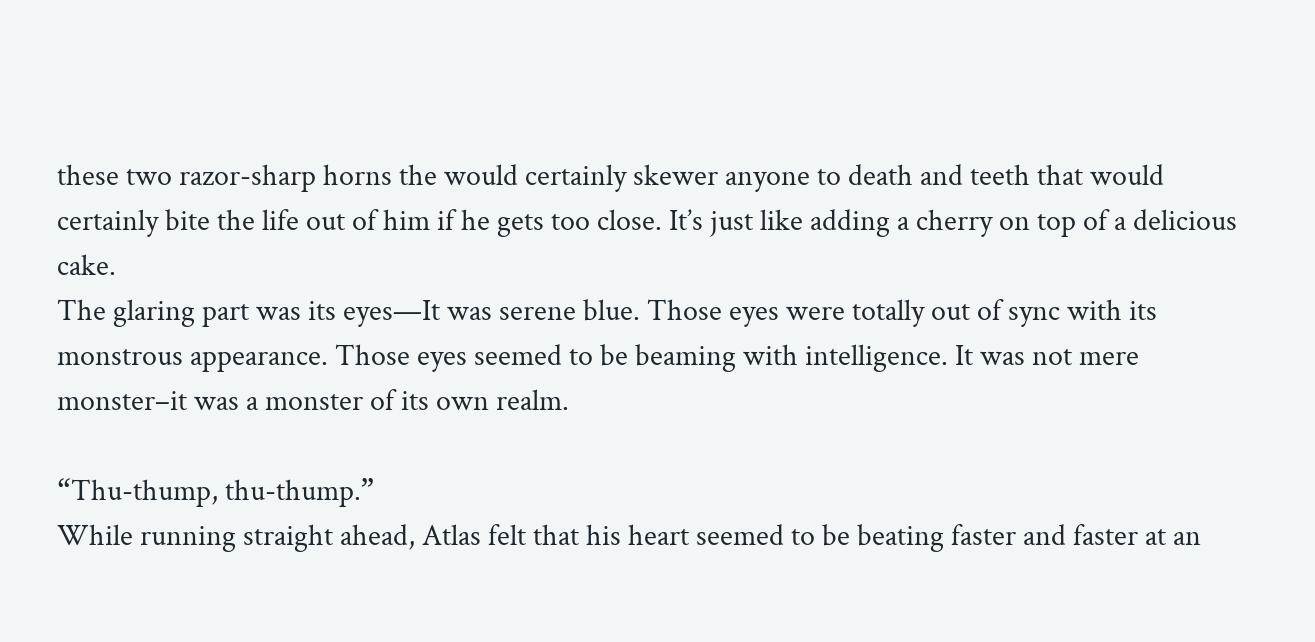these two razor-sharp horns the would certainly skewer anyone to death and teeth that would certainly bite the life out of him if he gets too close. It’s just like adding a cherry on top of a delicious cake.
The glaring part was its eyes—It was serene blue. Those eyes were totally out of sync with its monstrous appearance. Those eyes seemed to be beaming with intelligence. It was not mere monster–it was a monster of its own realm.

“Thu-thump, thu-thump.”
While running straight ahead, Atlas felt that his heart seemed to be beating faster and faster at an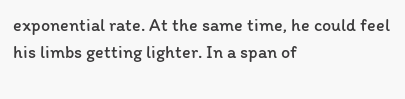exponential rate. At the same time, he could feel his limbs getting lighter. In a span of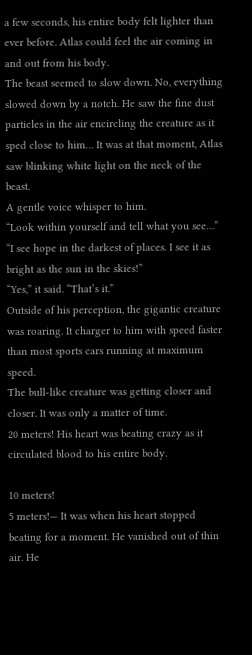a few seconds, his entire body felt lighter than ever before. Atlas could feel the air coming in and out from his body.
The beast seemed to slow down. No, everything slowed down by a notch. He saw the fine dust particles in the air encircling the creature as it sped close to him… It was at that moment, Atlas saw blinking white light on the neck of the beast.
A gentle voice whisper to him.
“Look within yourself and tell what you see…”
“I see hope in the darkest of places. I see it as bright as the sun in the skies!”
“Yes,” it said. “That’s it.”
Outside of his perception, the gigantic creature was roaring. It charger to him with speed faster than most sports cars running at maximum speed.
The bull-like creature was getting closer and closer. It was only a matter of time.
20 meters! His heart was beating crazy as it circulated blood to his entire body.

10 meters!
5 meters!— It was when his heart stopped beating for a moment. He vanished out of thin air. He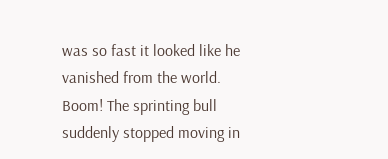was so fast it looked like he vanished from the world.
Boom! The sprinting bull suddenly stopped moving in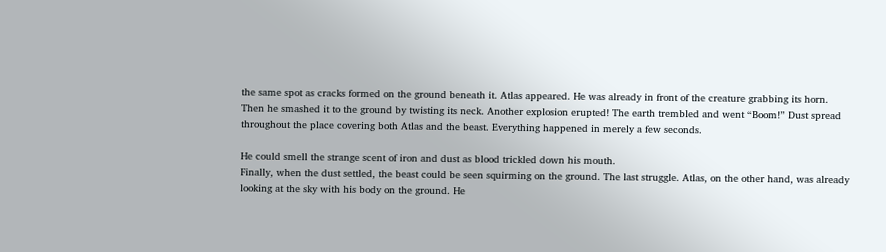the same spot as cracks formed on the ground beneath it. Atlas appeared. He was already in front of the creature grabbing its horn. Then he smashed it to the ground by twisting its neck. Another explosion erupted! The earth trembled and went “Boom!” Dust spread throughout the place covering both Atlas and the beast. Everything happened in merely a few seconds.

He could smell the strange scent of iron and dust as blood trickled down his mouth.
Finally, when the dust settled, the beast could be seen squirming on the ground. The last struggle. Atlas, on the other hand, was already looking at the sky with his body on the ground. He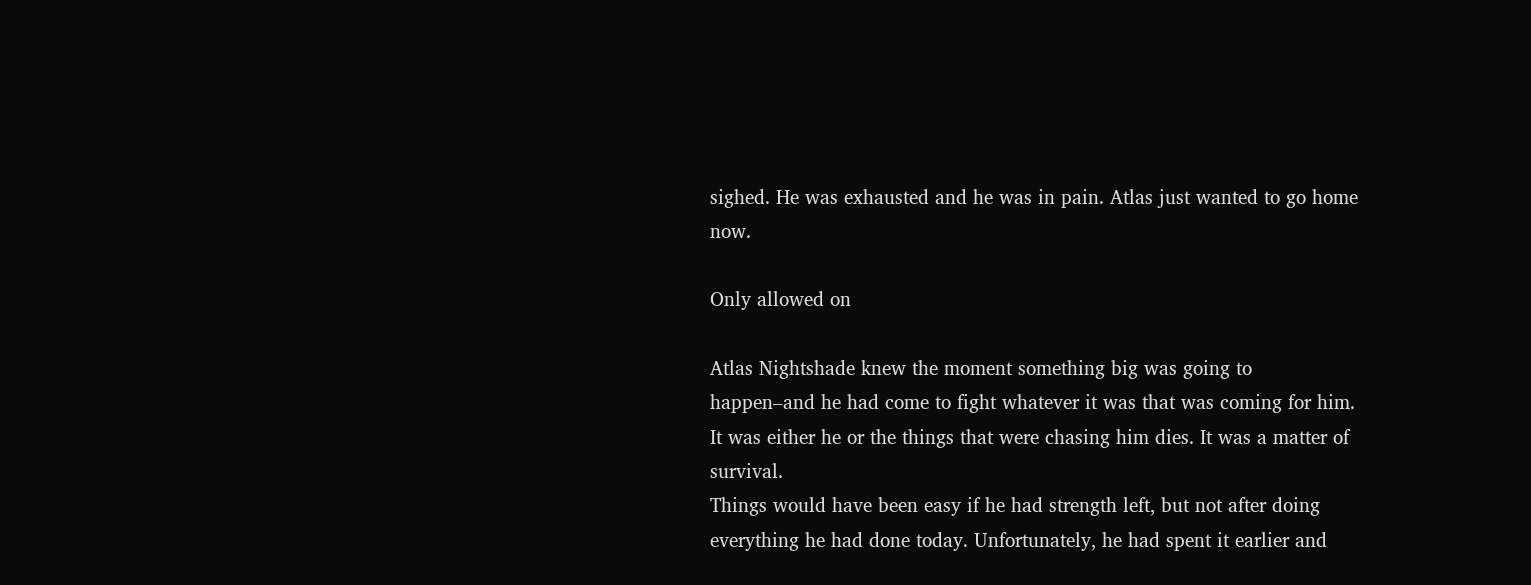sighed. He was exhausted and he was in pain. Atlas just wanted to go home now.

Only allowed on

Atlas Nightshade knew the moment something big was going to happen–and he had come to fight whatever it was that was coming for him. It was either he or the things that were chasing him dies. It was a matter of survival.
Things would have been easy if he had strength left, but not after doing everything he had done today. Unfortunately, he had spent it earlier and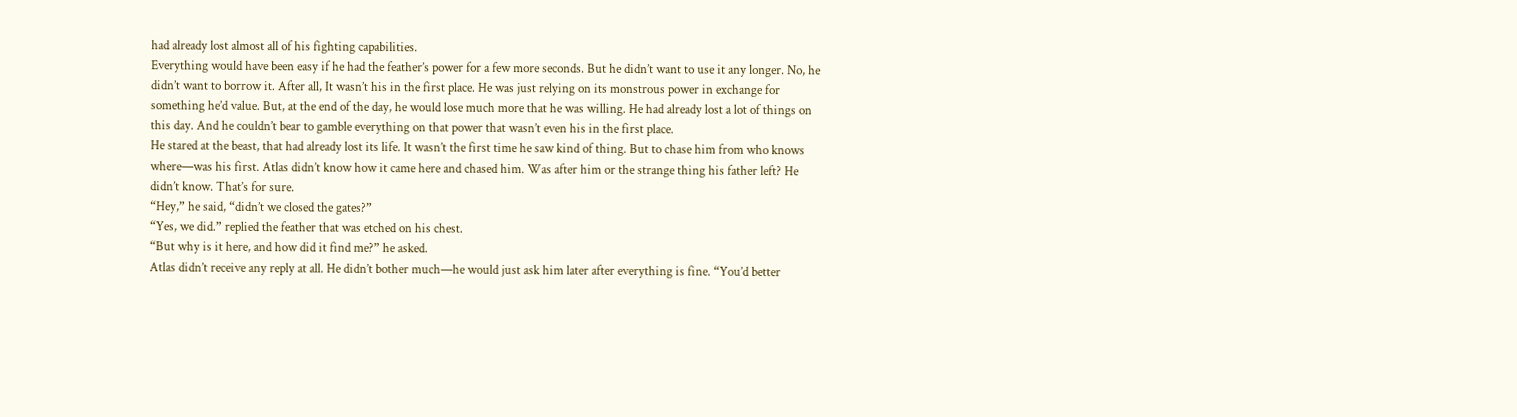had already lost almost all of his fighting capabilities.
Everything would have been easy if he had the feather’s power for a few more seconds. But he didn’t want to use it any longer. No, he didn’t want to borrow it. After all, It wasn’t his in the first place. He was just relying on its monstrous power in exchange for something he’d value. But, at the end of the day, he would lose much more that he was willing. He had already lost a lot of things on this day. And he couldn’t bear to gamble everything on that power that wasn’t even his in the first place.
He stared at the beast, that had already lost its life. It wasn’t the first time he saw kind of thing. But to chase him from who knows where—was his first. Atlas didn’t know how it came here and chased him. Was after him or the strange thing his father left? He didn’t know. That’s for sure.
“Hey,” he said, “didn’t we closed the gates?”
“Yes, we did.” replied the feather that was etched on his chest.
“But why is it here, and how did it find me?” he asked.
Atlas didn’t receive any reply at all. He didn’t bother much—he would just ask him later after everything is fine. “You’d better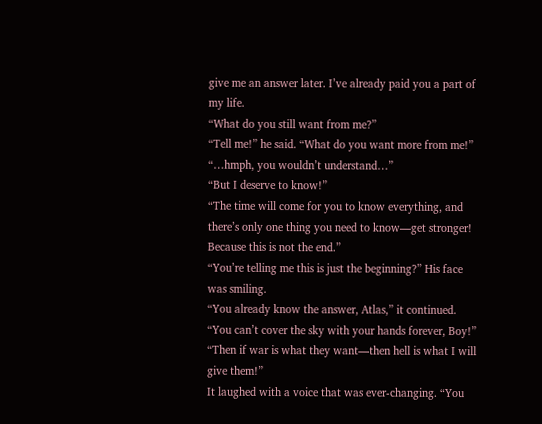give me an answer later. I’ve already paid you a part of my life.
“What do you still want from me?”
“Tell me!” he said. “What do you want more from me!”
“…hmph, you wouldn’t understand…”
“But I deserve to know!”
“The time will come for you to know everything, and there’s only one thing you need to know—get stronger! Because this is not the end.”
“You’re telling me this is just the beginning?” His face was smiling.
“You already know the answer, Atlas,” it continued. “You can’t cover the sky with your hands forever, Boy!”
“Then if war is what they want—then hell is what I will give them!”
It laughed with a voice that was ever-changing. “You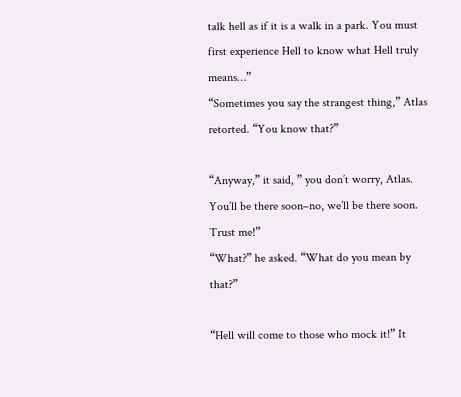talk hell as if it is a walk in a park. You must first experience Hell to know what Hell truly means…”
“Sometimes you say the strangest thing,” Atlas retorted. “You know that?”

“Anyway,” it said, ” you don’t worry, Atlas. You’ll be there soon–no, we’ll be there soon. Trust me!”
“What?” he asked. “What do you mean by that?”

“Hell will come to those who mock it!” It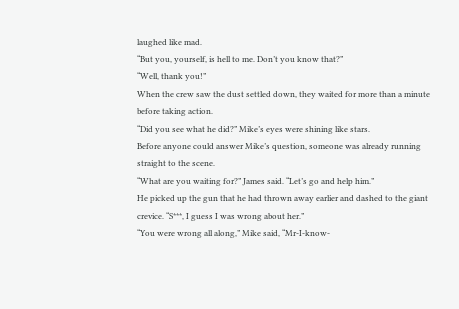laughed like mad.
“But you, yourself, is hell to me. Don’t you know that?”
“Well, thank you!”
When the crew saw the dust settled down, they waited for more than a minute before taking action.
“Did you see what he did?” Mike’s eyes were shining like stars.
Before anyone could answer Mike’s question, someone was already running straight to the scene.
“What are you waiting for?” James said. “Let’s go and help him.”
He picked up the gun that he had thrown away earlier and dashed to the giant crevice. “S***, I guess I was wrong about her.”
“You were wrong all along,” Mike said, “Mr-I-know-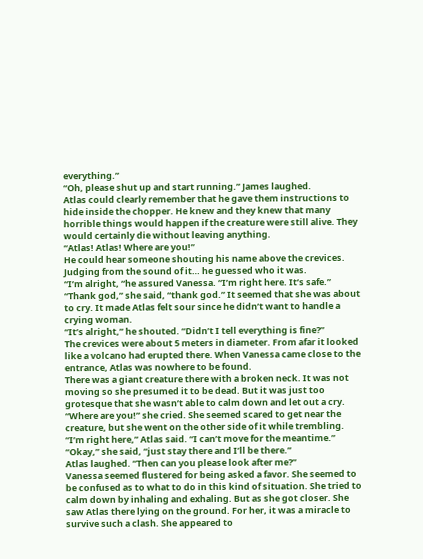everything.”
“Oh, please shut up and start running.” James laughed.
Atlas could clearly remember that he gave them instructions to hide inside the chopper. He knew and they knew that many horrible things would happen if the creature were still alive. They would certainly die without leaving anything.
“Atlas! Atlas! Where are you!”
He could hear someone shouting his name above the crevices. Judging from the sound of it… he guessed who it was.
“I’m alright, “he assured Vanessa. “I’m right here. It’s safe.”
“Thank god,” she said, “thank god.” It seemed that she was about to cry. It made Atlas felt sour since he didn’t want to handle a crying woman.
“It’s alright,” he shouted. “Didn’t I tell everything is fine?”
The crevices were about 5 meters in diameter. From afar it looked like a volcano had erupted there. When Vanessa came close to the entrance, Atlas was nowhere to be found.
There was a giant creature there with a broken neck. It was not moving so she presumed it to be dead. But it was just too grotesque that she wasn’t able to calm down and let out a cry.
“Where are you!” she cried. She seemed scared to get near the creature, but she went on the other side of it while trembling.
“I’m right here,” Atlas said. “I can’t move for the meantime.”
“Okay,” she said, “just stay there and I’ll be there.”
Atlas laughed. “Then can you please look after me?”
Vanessa seemed flustered for being asked a favor. She seemed to be confused as to what to do in this kind of situation. She tried to calm down by inhaling and exhaling. But as she got closer. She saw Atlas there lying on the ground. For her, it was a miracle to survive such a clash. She appeared to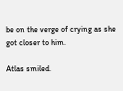be on the verge of crying as she got closer to him.

Atlas smiled.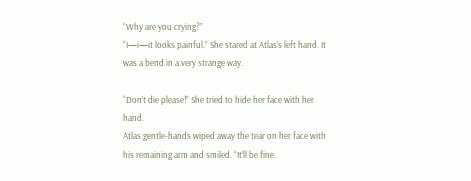“Why are you crying?”
“I—i—it looks painful.” She stared at Atlas’s left hand. It was a bend in a very strange way.

“Don’t die please!” She tried to hide her face with her hand.
Atlas gentle-hands wiped away the tear on her face with his remaining arm and smiled. “It’ll be fine.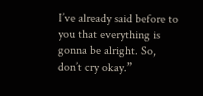I’ve already said before to you that everything is gonna be alright. So, don’t cry okay.”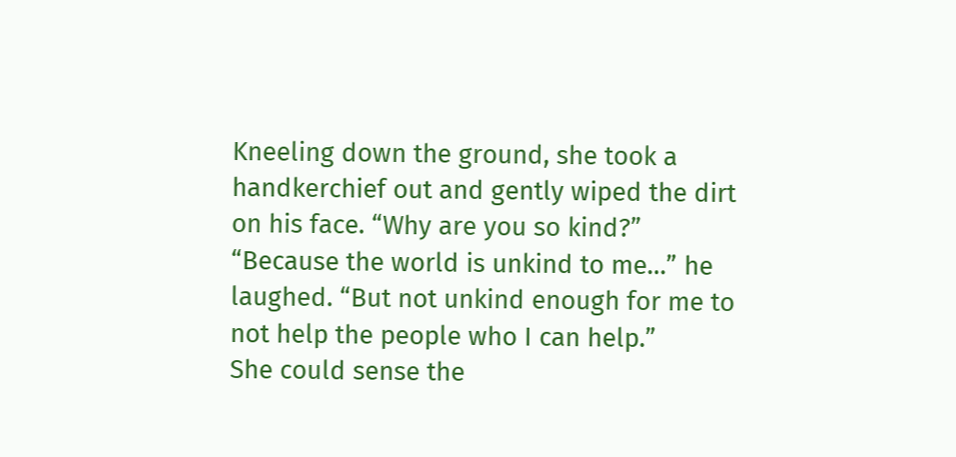Kneeling down the ground, she took a handkerchief out and gently wiped the dirt on his face. “Why are you so kind?”
“Because the world is unkind to me…” he laughed. “But not unkind enough for me to not help the people who I can help.”
She could sense the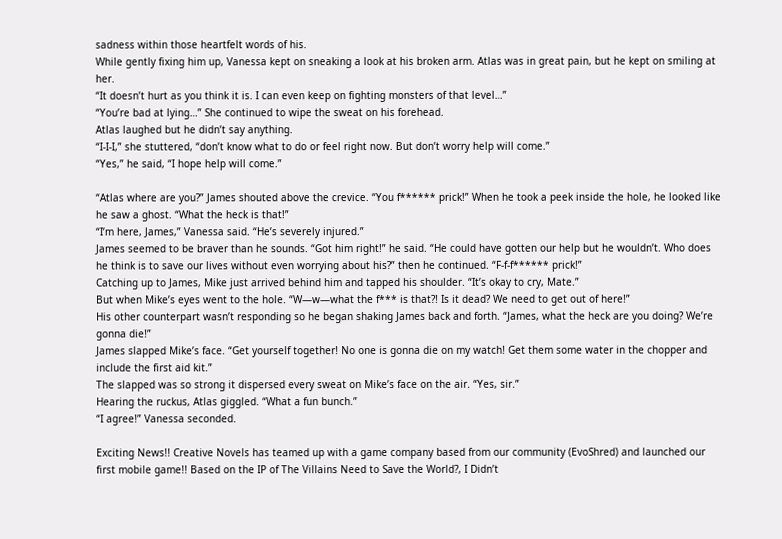sadness within those heartfelt words of his.
While gently fixing him up, Vanessa kept on sneaking a look at his broken arm. Atlas was in great pain, but he kept on smiling at her.
“It doesn’t hurt as you think it is. I can even keep on fighting monsters of that level…”
“You’re bad at lying…” She continued to wipe the sweat on his forehead.
Atlas laughed but he didn’t say anything.
“I-I-I,” she stuttered, “don’t know what to do or feel right now. But don’t worry help will come.”
“Yes,” he said, “I hope help will come.”

“Atlas where are you?” James shouted above the crevice. “You f****** prick!” When he took a peek inside the hole, he looked like he saw a ghost. “What the heck is that!”
“I’m here, James,” Vanessa said. “He’s severely injured.”
James seemed to be braver than he sounds. “Got him right!” he said. “He could have gotten our help but he wouldn’t. Who does he think is to save our lives without even worrying about his?” then he continued. “F-f-f****** prick!”
Catching up to James, Mike just arrived behind him and tapped his shoulder. “It’s okay to cry, Mate.”
But when Mike’s eyes went to the hole. “W—w—what the f*** is that?! Is it dead? We need to get out of here!”
His other counterpart wasn’t responding so he began shaking James back and forth. “James, what the heck are you doing? We’re gonna die!”
James slapped Mike’s face. “Get yourself together! No one is gonna die on my watch! Get them some water in the chopper and include the first aid kit.”
The slapped was so strong it dispersed every sweat on Mike’s face on the air. “Yes, sir.”
Hearing the ruckus, Atlas giggled. “What a fun bunch.”
“I agree!” Vanessa seconded.

Exciting News!! Creative Novels has teamed up with a game company based from our community (EvoShred) and launched our first mobile game!! Based on the IP of The Villains Need to Save the World?, I Didn’t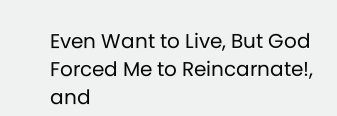Even Want to Live, But God Forced Me to Reincarnate!, and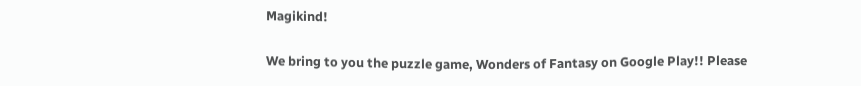Magikind!

We bring to you the puzzle game, Wonders of Fantasy on Google Play!! Please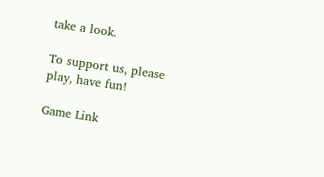take a look.

To support us, please play, have fun!

Game Link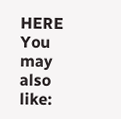HERE
You may also like: